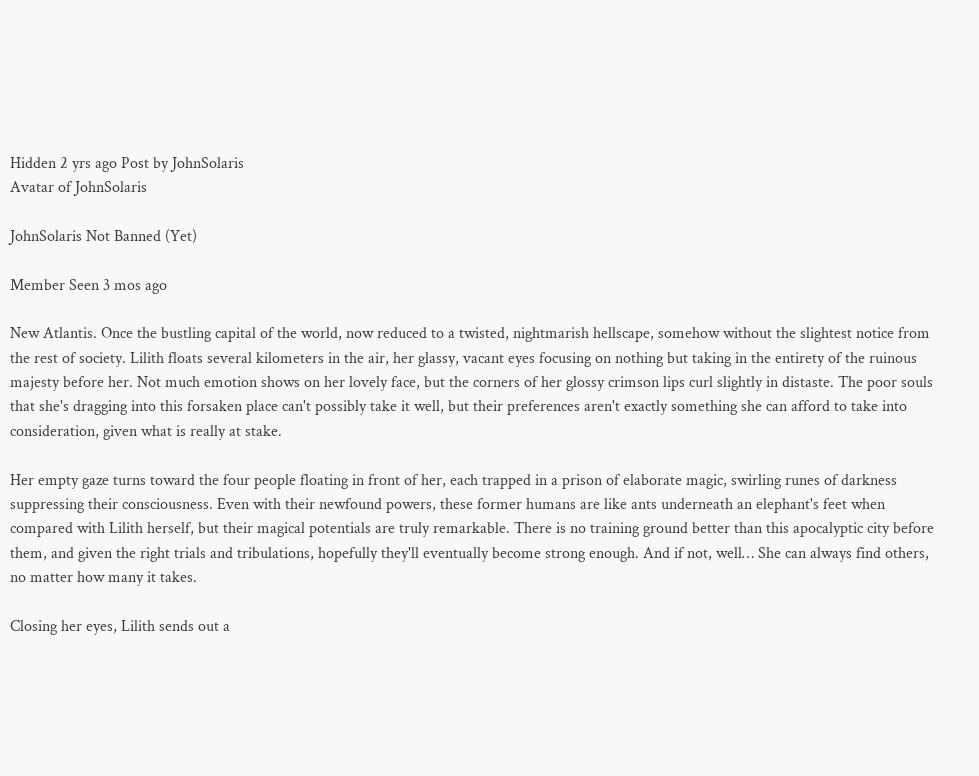Hidden 2 yrs ago Post by JohnSolaris
Avatar of JohnSolaris

JohnSolaris Not Banned (Yet)

Member Seen 3 mos ago

New Atlantis. Once the bustling capital of the world, now reduced to a twisted, nightmarish hellscape, somehow without the slightest notice from the rest of society. Lilith floats several kilometers in the air, her glassy, vacant eyes focusing on nothing but taking in the entirety of the ruinous majesty before her. Not much emotion shows on her lovely face, but the corners of her glossy crimson lips curl slightly in distaste. The poor souls that she's dragging into this forsaken place can't possibly take it well, but their preferences aren't exactly something she can afford to take into consideration, given what is really at stake.

Her empty gaze turns toward the four people floating in front of her, each trapped in a prison of elaborate magic, swirling runes of darkness suppressing their consciousness. Even with their newfound powers, these former humans are like ants underneath an elephant's feet when compared with Lilith herself, but their magical potentials are truly remarkable. There is no training ground better than this apocalyptic city before them, and given the right trials and tribulations, hopefully they'll eventually become strong enough. And if not, well… She can always find others, no matter how many it takes.

Closing her eyes, Lilith sends out a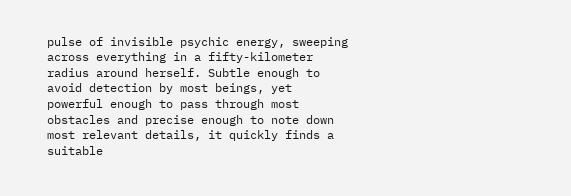pulse of invisible psychic energy, sweeping across everything in a fifty-kilometer radius around herself. Subtle enough to avoid detection by most beings, yet powerful enough to pass through most obstacles and precise enough to note down most relevant details, it quickly finds a suitable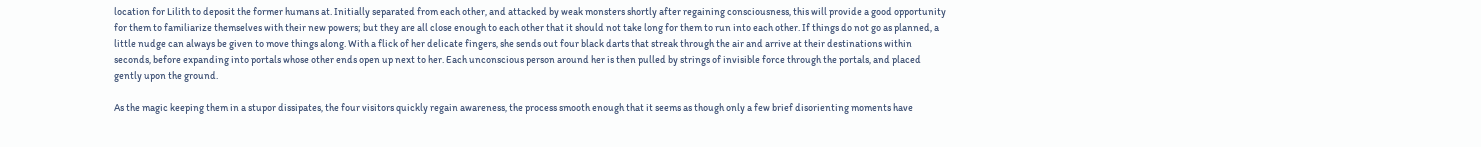location for Lilith to deposit the former humans at. Initially separated from each other, and attacked by weak monsters shortly after regaining consciousness, this will provide a good opportunity for them to familiarize themselves with their new powers; but they are all close enough to each other that it should not take long for them to run into each other. If things do not go as planned, a little nudge can always be given to move things along. With a flick of her delicate fingers, she sends out four black darts that streak through the air and arrive at their destinations within seconds, before expanding into portals whose other ends open up next to her. Each unconscious person around her is then pulled by strings of invisible force through the portals, and placed gently upon the ground.

As the magic keeping them in a stupor dissipates, the four visitors quickly regain awareness, the process smooth enough that it seems as though only a few brief disorienting moments have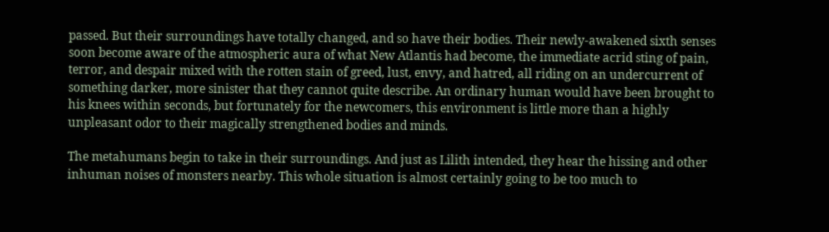passed. But their surroundings have totally changed, and so have their bodies. Their newly-awakened sixth senses soon become aware of the atmospheric aura of what New Atlantis had become, the immediate acrid sting of pain, terror, and despair mixed with the rotten stain of greed, lust, envy, and hatred, all riding on an undercurrent of something darker, more sinister that they cannot quite describe. An ordinary human would have been brought to his knees within seconds, but fortunately for the newcomers, this environment is little more than a highly unpleasant odor to their magically strengthened bodies and minds.

The metahumans begin to take in their surroundings. And just as Lilith intended, they hear the hissing and other inhuman noises of monsters nearby. This whole situation is almost certainly going to be too much to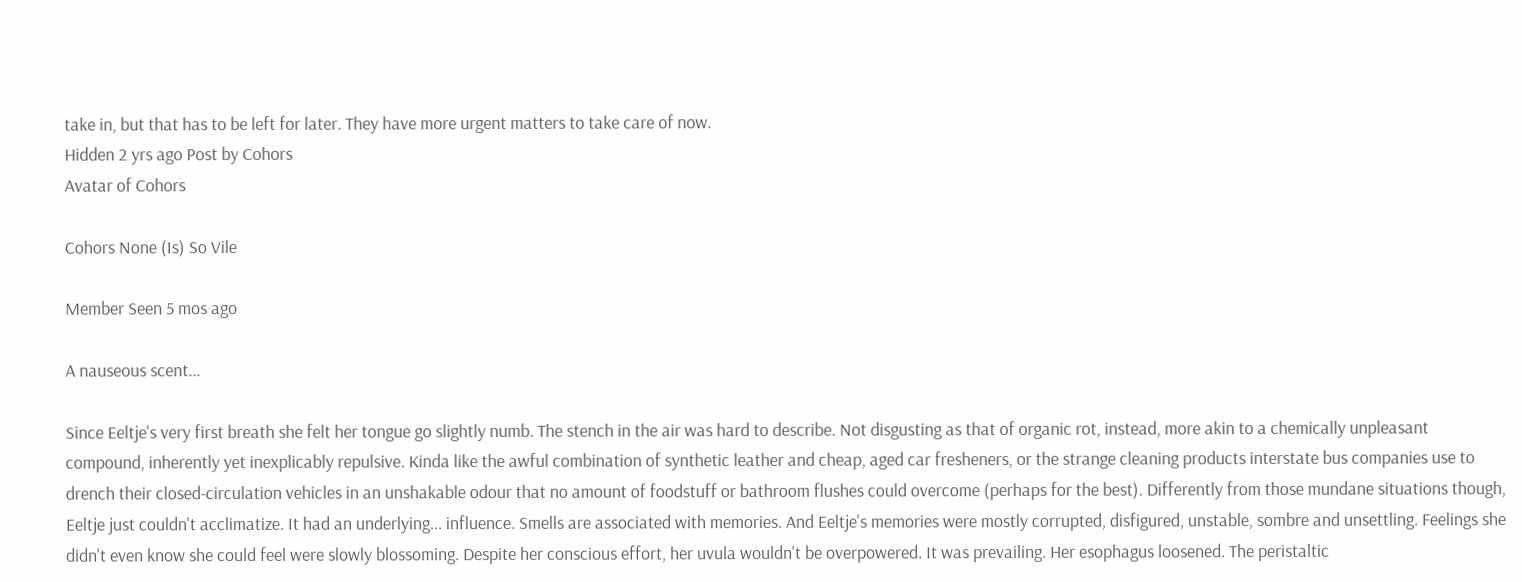take in, but that has to be left for later. They have more urgent matters to take care of now.
Hidden 2 yrs ago Post by Cohors
Avatar of Cohors

Cohors None (Is) So Vile

Member Seen 5 mos ago

A nauseous scent...

Since Eeltje's very first breath she felt her tongue go slightly numb. The stench in the air was hard to describe. Not disgusting as that of organic rot, instead, more akin to a chemically unpleasant compound, inherently yet inexplicably repulsive. Kinda like the awful combination of synthetic leather and cheap, aged car fresheners, or the strange cleaning products interstate bus companies use to drench their closed-circulation vehicles in an unshakable odour that no amount of foodstuff or bathroom flushes could overcome (perhaps for the best). Differently from those mundane situations though, Eeltje just couldn't acclimatize. It had an underlying... influence. Smells are associated with memories. And Eeltje's memories were mostly corrupted, disfigured, unstable, sombre and unsettling. Feelings she didn't even know she could feel were slowly blossoming. Despite her conscious effort, her uvula wouldn't be overpowered. It was prevailing. Her esophagus loosened. The peristaltic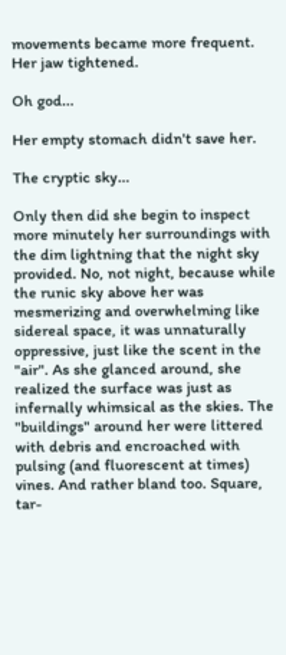movements became more frequent. Her jaw tightened.

Oh god...

Her empty stomach didn't save her.

The cryptic sky...

Only then did she begin to inspect more minutely her surroundings with the dim lightning that the night sky provided. No, not night, because while the runic sky above her was mesmerizing and overwhelming like sidereal space, it was unnaturally oppressive, just like the scent in the "air". As she glanced around, she realized the surface was just as infernally whimsical as the skies. The "buildings" around her were littered with debris and encroached with pulsing (and fluorescent at times) vines. And rather bland too. Square, tar-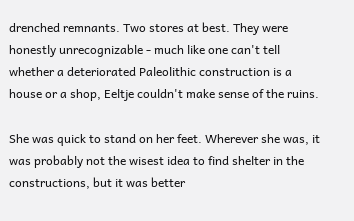drenched remnants. Two stores at best. They were honestly unrecognizable - much like one can't tell whether a deteriorated Paleolithic construction is a house or a shop, Eeltje couldn't make sense of the ruins.

She was quick to stand on her feet. Wherever she was, it was probably not the wisest idea to find shelter in the constructions, but it was better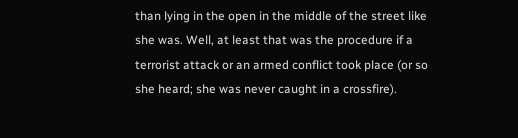than lying in the open in the middle of the street like she was. Well, at least that was the procedure if a terrorist attack or an armed conflict took place (or so she heard; she was never caught in a crossfire).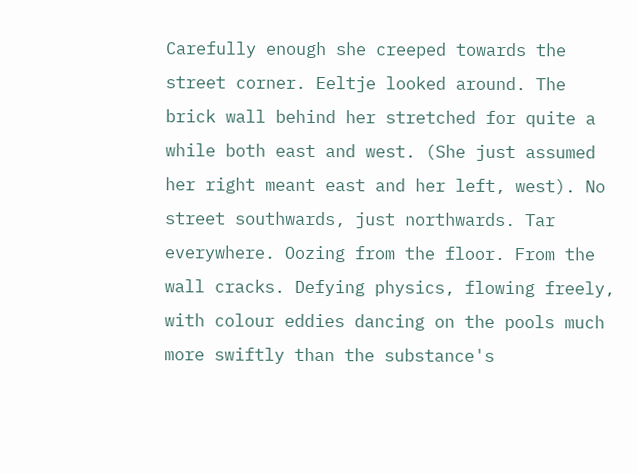Carefully enough she creeped towards the street corner. Eeltje looked around. The brick wall behind her stretched for quite a while both east and west. (She just assumed her right meant east and her left, west). No street southwards, just northwards. Tar everywhere. Oozing from the floor. From the wall cracks. Defying physics, flowing freely, with colour eddies dancing on the pools much more swiftly than the substance's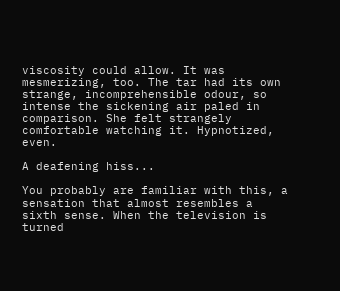viscosity could allow. It was mesmerizing, too. The tar had its own strange, incomprehensible odour, so intense the sickening air paled in comparison. She felt strangely comfortable watching it. Hypnotized, even.

A deafening hiss...

You probably are familiar with this, a sensation that almost resembles a sixth sense. When the television is turned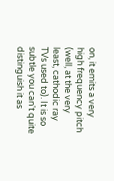on, it emits a very high frequency pitch (well, at the very least, cathodic ray TVs used to). It is so subtle you can't quite distinguish it as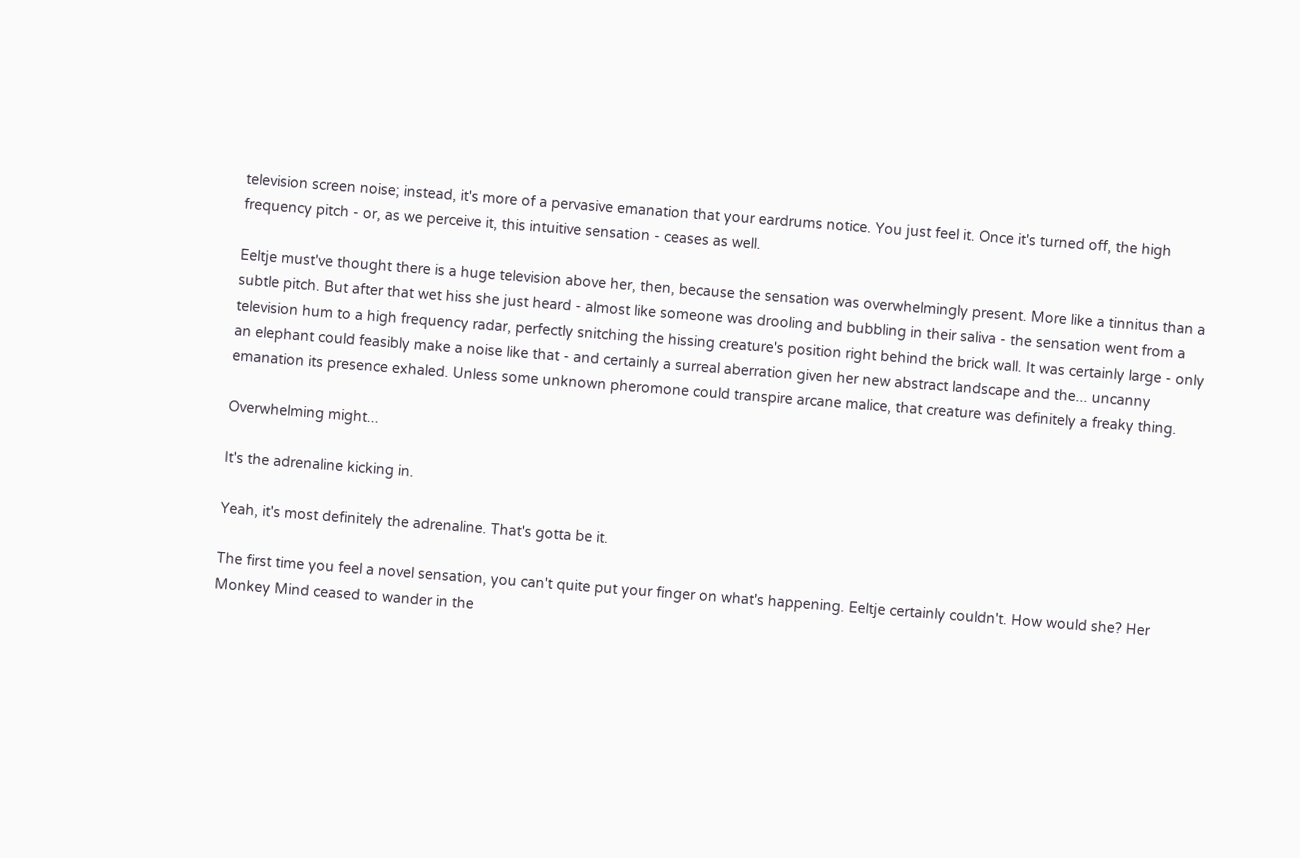television screen noise; instead, it's more of a pervasive emanation that your eardrums notice. You just feel it. Once it's turned off, the high frequency pitch - or, as we perceive it, this intuitive sensation - ceases as well.

Eeltje must've thought there is a huge television above her, then, because the sensation was overwhelmingly present. More like a tinnitus than a subtle pitch. But after that wet hiss she just heard - almost like someone was drooling and bubbling in their saliva - the sensation went from a television hum to a high frequency radar, perfectly snitching the hissing creature's position right behind the brick wall. It was certainly large - only an elephant could feasibly make a noise like that - and certainly a surreal aberration given her new abstract landscape and the... uncanny emanation its presence exhaled. Unless some unknown pheromone could transpire arcane malice, that creature was definitely a freaky thing.

Overwhelming might...

It's the adrenaline kicking in.

Yeah, it's most definitely the adrenaline. That's gotta be it.

The first time you feel a novel sensation, you can't quite put your finger on what's happening. Eeltje certainly couldn't. How would she? Her Monkey Mind ceased to wander in the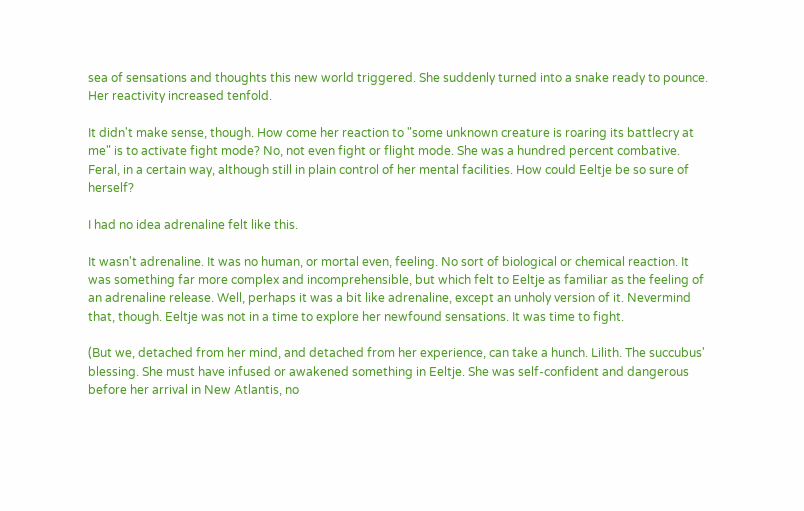sea of sensations and thoughts this new world triggered. She suddenly turned into a snake ready to pounce. Her reactivity increased tenfold.

It didn't make sense, though. How come her reaction to "some unknown creature is roaring its battlecry at me" is to activate fight mode? No, not even fight or flight mode. She was a hundred percent combative. Feral, in a certain way, although still in plain control of her mental facilities. How could Eeltje be so sure of herself?

I had no idea adrenaline felt like this.

It wasn't adrenaline. It was no human, or mortal even, feeling. No sort of biological or chemical reaction. It was something far more complex and incomprehensible, but which felt to Eeltje as familiar as the feeling of an adrenaline release. Well, perhaps it was a bit like adrenaline, except an unholy version of it. Nevermind that, though. Eeltje was not in a time to explore her newfound sensations. It was time to fight.

(But we, detached from her mind, and detached from her experience, can take a hunch. Lilith. The succubus' blessing. She must have infused or awakened something in Eeltje. She was self-confident and dangerous before her arrival in New Atlantis, no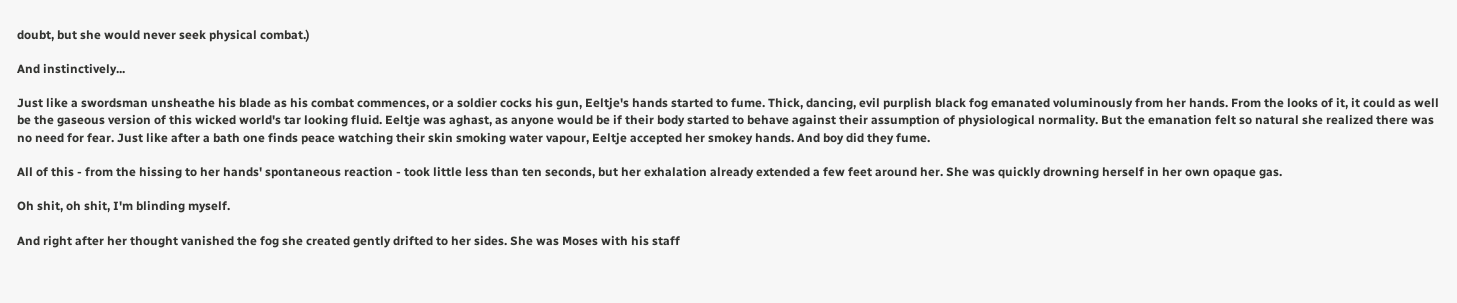doubt, but she would never seek physical combat.)

And instinctively...

Just like a swordsman unsheathe his blade as his combat commences, or a soldier cocks his gun, Eeltje's hands started to fume. Thick, dancing, evil purplish black fog emanated voluminously from her hands. From the looks of it, it could as well be the gaseous version of this wicked world's tar looking fluid. Eeltje was aghast, as anyone would be if their body started to behave against their assumption of physiological normality. But the emanation felt so natural she realized there was no need for fear. Just like after a bath one finds peace watching their skin smoking water vapour, Eeltje accepted her smokey hands. And boy did they fume.

All of this - from the hissing to her hands' spontaneous reaction - took little less than ten seconds, but her exhalation already extended a few feet around her. She was quickly drowning herself in her own opaque gas.

Oh shit, oh shit, I'm blinding myself.

And right after her thought vanished the fog she created gently drifted to her sides. She was Moses with his staff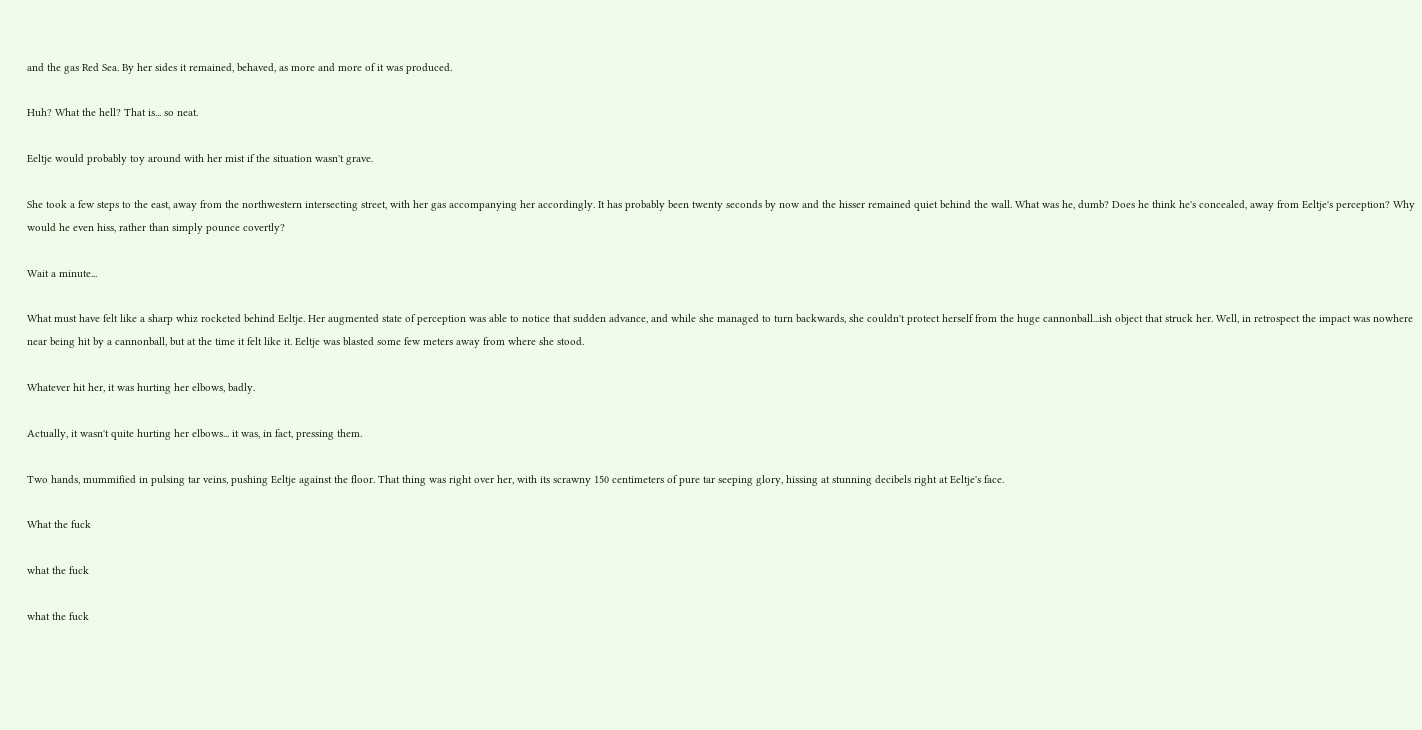and the gas Red Sea. By her sides it remained, behaved, as more and more of it was produced.

Huh? What the hell? That is... so neat.

Eeltje would probably toy around with her mist if the situation wasn't grave.

She took a few steps to the east, away from the northwestern intersecting street, with her gas accompanying her accordingly. It has probably been twenty seconds by now and the hisser remained quiet behind the wall. What was he, dumb? Does he think he's concealed, away from Eeltje's perception? Why would he even hiss, rather than simply pounce covertly?

Wait a minute...

What must have felt like a sharp whiz rocketed behind Eeltje. Her augmented state of perception was able to notice that sudden advance, and while she managed to turn backwards, she couldn't protect herself from the huge cannonball...ish object that struck her. Well, in retrospect the impact was nowhere near being hit by a cannonball, but at the time it felt like it. Eeltje was blasted some few meters away from where she stood.

Whatever hit her, it was hurting her elbows, badly.

Actually, it wasn't quite hurting her elbows... it was, in fact, pressing them.

Two hands, mummified in pulsing tar veins, pushing Eeltje against the floor. That thing was right over her, with its scrawny 150 centimeters of pure tar seeping glory, hissing at stunning decibels right at Eeltje's face.

What the fuck

what the fuck

what the fuck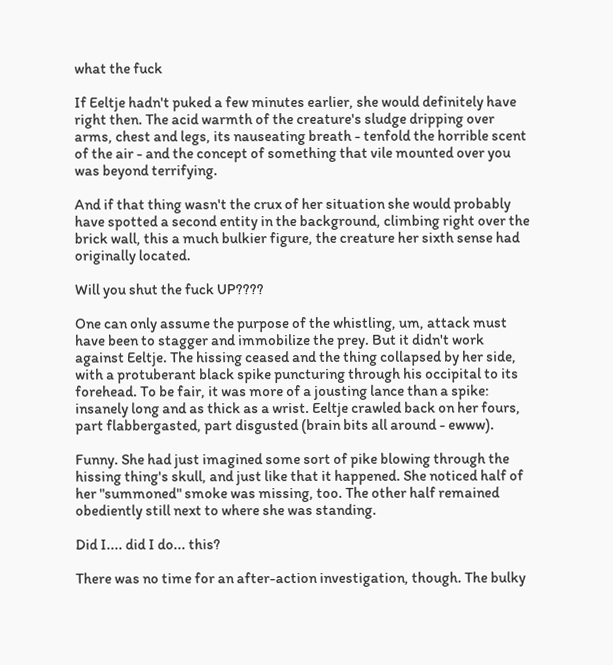what the fuck

If Eeltje hadn't puked a few minutes earlier, she would definitely have right then. The acid warmth of the creature's sludge dripping over arms, chest and legs, its nauseating breath - tenfold the horrible scent of the air - and the concept of something that vile mounted over you was beyond terrifying.

And if that thing wasn't the crux of her situation she would probably have spotted a second entity in the background, climbing right over the brick wall, this a much bulkier figure, the creature her sixth sense had originally located.

Will you shut the fuck UP????

One can only assume the purpose of the whistling, um, attack must have been to stagger and immobilize the prey. But it didn't work against Eeltje. The hissing ceased and the thing collapsed by her side, with a protuberant black spike puncturing through his occipital to its forehead. To be fair, it was more of a jousting lance than a spike: insanely long and as thick as a wrist. Eeltje crawled back on her fours, part flabbergasted, part disgusted (brain bits all around - ewww).

Funny. She had just imagined some sort of pike blowing through the hissing thing's skull, and just like that it happened. She noticed half of her "summoned" smoke was missing, too. The other half remained obediently still next to where she was standing.

Did I.... did I do... this?

There was no time for an after-action investigation, though. The bulky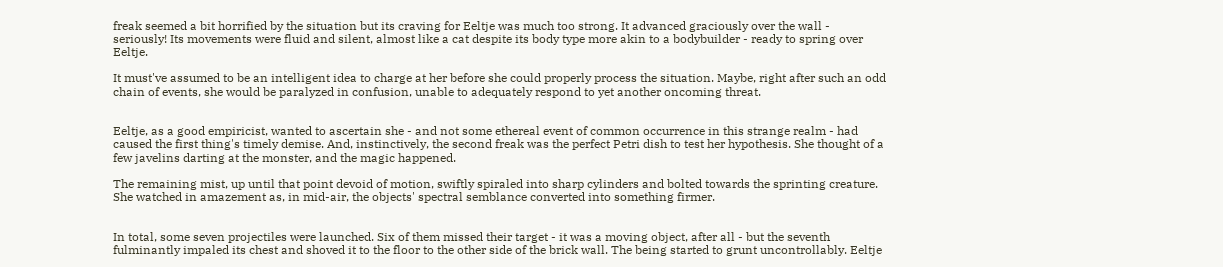freak seemed a bit horrified by the situation but its craving for Eeltje was much too strong. It advanced graciously over the wall - seriously! Its movements were fluid and silent, almost like a cat despite its body type more akin to a bodybuilder - ready to spring over Eeltje.

It must've assumed to be an intelligent idea to charge at her before she could properly process the situation. Maybe, right after such an odd chain of events, she would be paralyzed in confusion, unable to adequately respond to yet another oncoming threat.


Eeltje, as a good empiricist, wanted to ascertain she - and not some ethereal event of common occurrence in this strange realm - had caused the first thing's timely demise. And, instinctively, the second freak was the perfect Petri dish to test her hypothesis. She thought of a few javelins darting at the monster, and the magic happened.

The remaining mist, up until that point devoid of motion, swiftly spiraled into sharp cylinders and bolted towards the sprinting creature. She watched in amazement as, in mid-air, the objects' spectral semblance converted into something firmer.


In total, some seven projectiles were launched. Six of them missed their target - it was a moving object, after all - but the seventh fulminantly impaled its chest and shoved it to the floor to the other side of the brick wall. The being started to grunt uncontrollably. Eeltje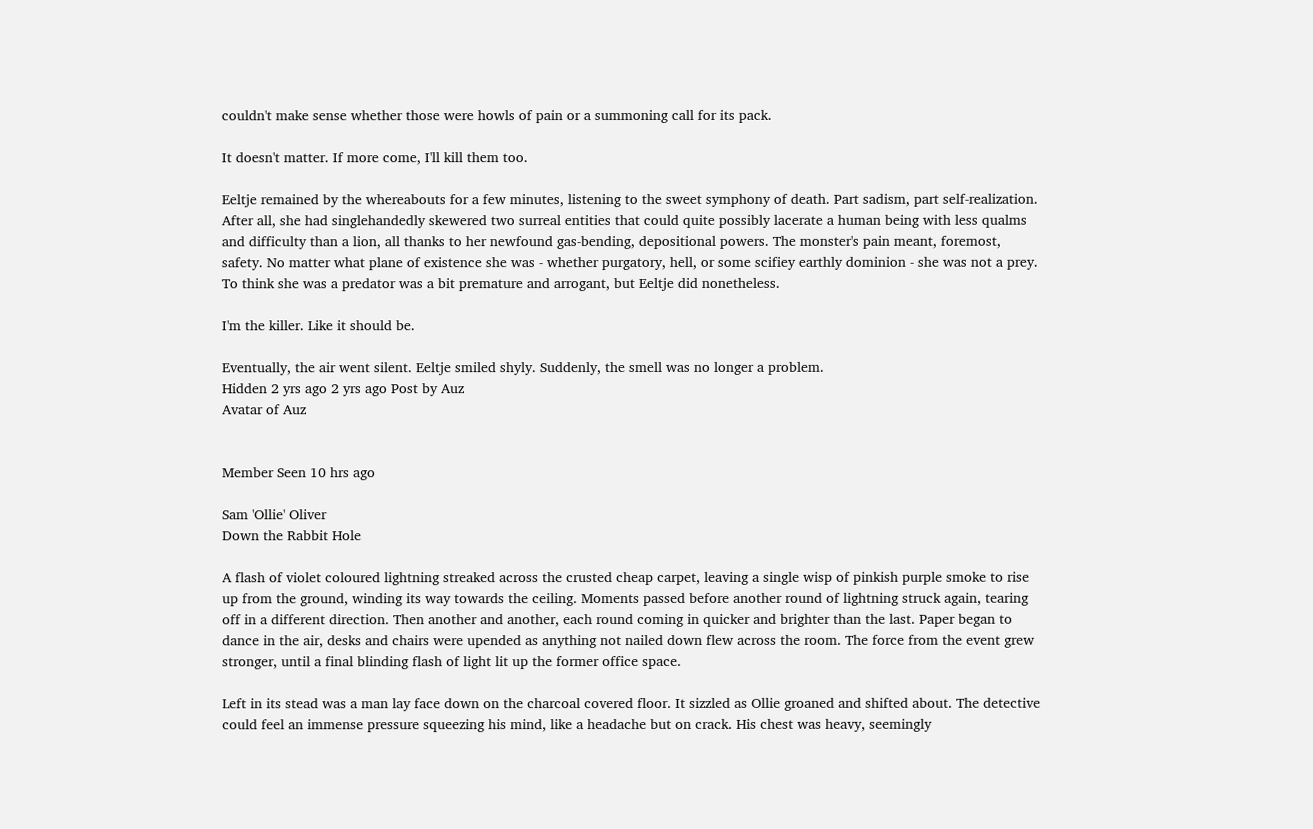couldn't make sense whether those were howls of pain or a summoning call for its pack.

It doesn't matter. If more come, I'll kill them too.

Eeltje remained by the whereabouts for a few minutes, listening to the sweet symphony of death. Part sadism, part self-realization. After all, she had singlehandedly skewered two surreal entities that could quite possibly lacerate a human being with less qualms and difficulty than a lion, all thanks to her newfound gas-bending, depositional powers. The monster's pain meant, foremost, safety. No matter what plane of existence she was - whether purgatory, hell, or some scifiey earthly dominion - she was not a prey. To think she was a predator was a bit premature and arrogant, but Eeltje did nonetheless.

I'm the killer. Like it should be.

Eventually, the air went silent. Eeltje smiled shyly. Suddenly, the smell was no longer a problem.
Hidden 2 yrs ago 2 yrs ago Post by Auz
Avatar of Auz


Member Seen 10 hrs ago

Sam 'Ollie' Oliver
Down the Rabbit Hole

A flash of violet coloured lightning streaked across the crusted cheap carpet, leaving a single wisp of pinkish purple smoke to rise up from the ground, winding its way towards the ceiling. Moments passed before another round of lightning struck again, tearing off in a different direction. Then another and another, each round coming in quicker and brighter than the last. Paper began to dance in the air, desks and chairs were upended as anything not nailed down flew across the room. The force from the event grew stronger, until a final blinding flash of light lit up the former office space.

Left in its stead was a man lay face down on the charcoal covered floor. It sizzled as Ollie groaned and shifted about. The detective could feel an immense pressure squeezing his mind, like a headache but on crack. His chest was heavy, seemingly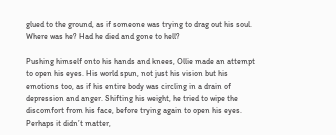glued to the ground, as if someone was trying to drag out his soul. Where was he? Had he died and gone to hell?

Pushing himself onto his hands and knees, Ollie made an attempt to open his eyes. His world spun, not just his vision but his emotions too, as if his entire body was circling in a drain of depression and anger. Shifting his weight, he tried to wipe the discomfort from his face, before trying again to open his eyes. Perhaps it didn’t matter,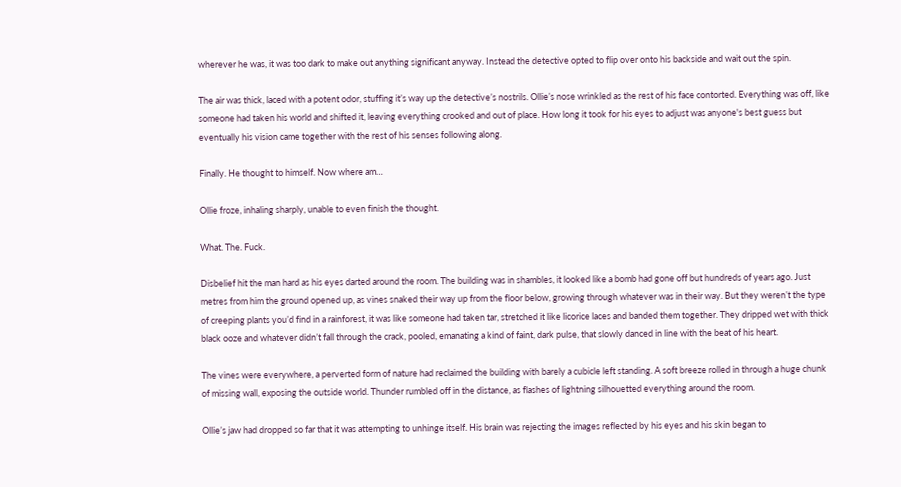wherever he was, it was too dark to make out anything significant anyway. Instead the detective opted to flip over onto his backside and wait out the spin.

The air was thick, laced with a potent odor, stuffing it’s way up the detective’s nostrils. Ollie’s nose wrinkled as the rest of his face contorted. Everything was off, like someone had taken his world and shifted it, leaving everything crooked and out of place. How long it took for his eyes to adjust was anyone's best guess but eventually his vision came together with the rest of his senses following along.

Finally. He thought to himself. Now where am…

Ollie froze, inhaling sharply, unable to even finish the thought.

What. The. Fuck.

Disbelief hit the man hard as his eyes darted around the room. The building was in shambles, it looked like a bomb had gone off but hundreds of years ago. Just metres from him the ground opened up, as vines snaked their way up from the floor below, growing through whatever was in their way. But they weren’t the type of creeping plants you’d find in a rainforest, it was like someone had taken tar, stretched it like licorice laces and banded them together. They dripped wet with thick black ooze and whatever didn’t fall through the crack, pooled, emanating a kind of faint, dark pulse, that slowly danced in line with the beat of his heart.

The vines were everywhere, a perverted form of nature had reclaimed the building with barely a cubicle left standing. A soft breeze rolled in through a huge chunk of missing wall, exposing the outside world. Thunder rumbled off in the distance, as flashes of lightning silhouetted everything around the room.

Ollie’s jaw had dropped so far that it was attempting to unhinge itself. His brain was rejecting the images reflected by his eyes and his skin began to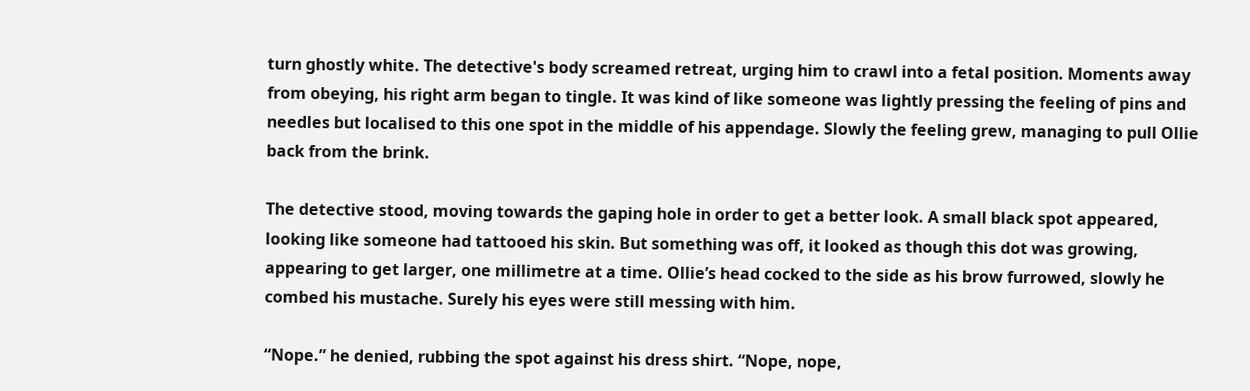turn ghostly white. The detective's body screamed retreat, urging him to crawl into a fetal position. Moments away from obeying, his right arm began to tingle. It was kind of like someone was lightly pressing the feeling of pins and needles but localised to this one spot in the middle of his appendage. Slowly the feeling grew, managing to pull Ollie back from the brink.

The detective stood, moving towards the gaping hole in order to get a better look. A small black spot appeared, looking like someone had tattooed his skin. But something was off, it looked as though this dot was growing, appearing to get larger, one millimetre at a time. Ollie’s head cocked to the side as his brow furrowed, slowly he combed his mustache. Surely his eyes were still messing with him.

“Nope.” he denied, rubbing the spot against his dress shirt. “Nope, nope,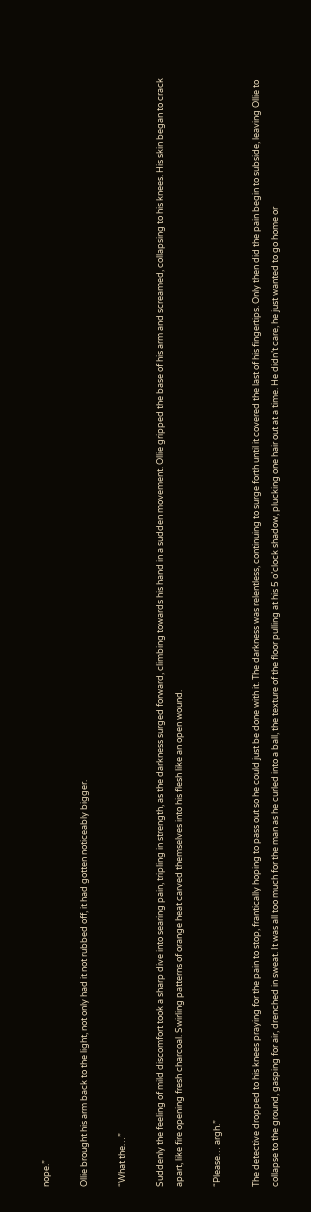nope.”

Ollie brought his arm back to the light, not only had it not rubbed off, it had gotten noticeably bigger.

“What the…”

Suddenly the feeling of mild discomfort took a sharp dive into searing pain, tripling in strength, as the darkness surged forward, climbing towards his hand in a sudden movement. Ollie gripped the base of his arm and screamed, collapsing to his knees. His skin began to crack apart, like fire opening fresh charcoal. Swirling patterns of orange heat carved themselves into his flesh like an open wound.

“Please… argh.”

The detective dropped to his knees praying for the pain to stop, frantically hoping to pass out so he could just be done with it. The darkness was relentless, continuing to surge forth until it covered the last of his fingertips. Only then did the pain begin to subside, leaving Ollie to collapse to the ground, gasping for air, drenched in sweat. It was all too much for the man as he curled into a ball, the texture of the floor pulling at his 5 o’clock shadow, plucking one hair out at a time. He didn’t care, he just wanted to go home or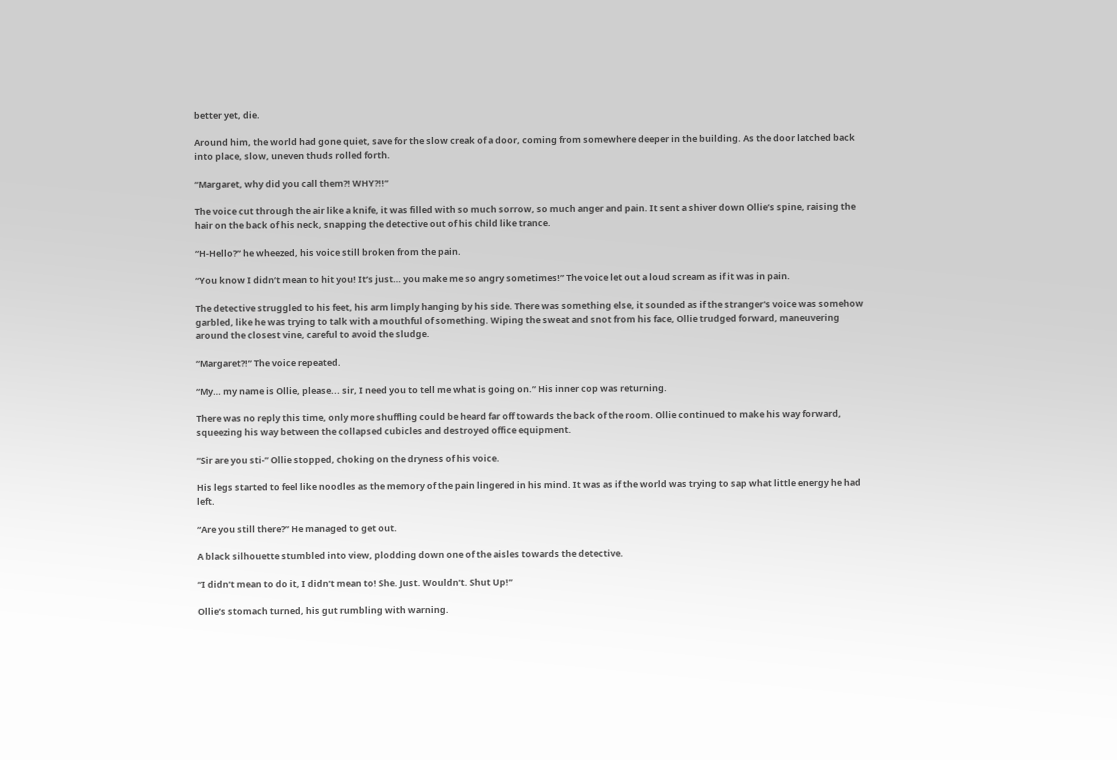better yet, die.

Around him, the world had gone quiet, save for the slow creak of a door, coming from somewhere deeper in the building. As the door latched back into place, slow, uneven thuds rolled forth.

“Margaret, why did you call them?! WHY?!!”

The voice cut through the air like a knife, it was filled with so much sorrow, so much anger and pain. It sent a shiver down Ollie’s spine, raising the hair on the back of his neck, snapping the detective out of his child like trance.

“H-Hello?” he wheezed, his voice still broken from the pain.

“You know I didn’t mean to hit you! It’s just… you make me so angry sometimes!” The voice let out a loud scream as if it was in pain.

The detective struggled to his feet, his arm limply hanging by his side. There was something else, it sounded as if the stranger's voice was somehow garbled, like he was trying to talk with a mouthful of something. Wiping the sweat and snot from his face, Ollie trudged forward, maneuvering around the closest vine, careful to avoid the sludge.

“Margaret?!” The voice repeated.

“My… my name is Ollie, please... sir, I need you to tell me what is going on.” His inner cop was returning.

There was no reply this time, only more shuffling could be heard far off towards the back of the room. Ollie continued to make his way forward, squeezing his way between the collapsed cubicles and destroyed office equipment.

“Sir are you sti-” Ollie stopped, choking on the dryness of his voice.

His legs started to feel like noodles as the memory of the pain lingered in his mind. It was as if the world was trying to sap what little energy he had left.

“Are you still there?” He managed to get out.

A black silhouette stumbled into view, plodding down one of the aisles towards the detective.

“I didn’t mean to do it, I didn’t mean to! She. Just. Wouldn’t. Shut Up!”

Ollie’s stomach turned, his gut rumbling with warning.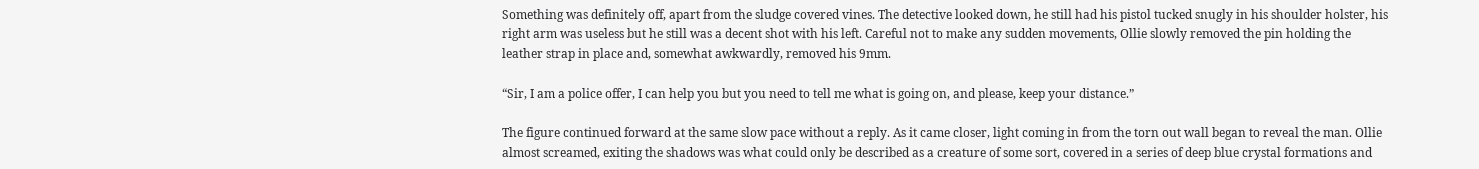Something was definitely off, apart from the sludge covered vines. The detective looked down, he still had his pistol tucked snugly in his shoulder holster, his right arm was useless but he still was a decent shot with his left. Careful not to make any sudden movements, Ollie slowly removed the pin holding the leather strap in place and, somewhat awkwardly, removed his 9mm.

“Sir, I am a police offer, I can help you but you need to tell me what is going on, and please, keep your distance.”

The figure continued forward at the same slow pace without a reply. As it came closer, light coming in from the torn out wall began to reveal the man. Ollie almost screamed, exiting the shadows was what could only be described as a creature of some sort, covered in a series of deep blue crystal formations and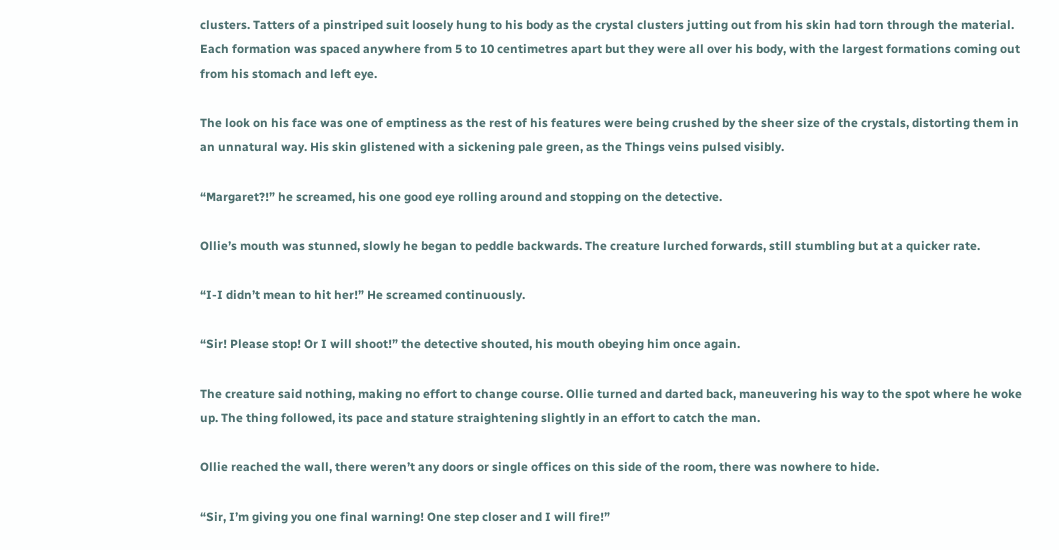clusters. Tatters of a pinstriped suit loosely hung to his body as the crystal clusters jutting out from his skin had torn through the material. Each formation was spaced anywhere from 5 to 10 centimetres apart but they were all over his body, with the largest formations coming out from his stomach and left eye.

The look on his face was one of emptiness as the rest of his features were being crushed by the sheer size of the crystals, distorting them in an unnatural way. His skin glistened with a sickening pale green, as the Things veins pulsed visibly.

“Margaret?!” he screamed, his one good eye rolling around and stopping on the detective.

Ollie’s mouth was stunned, slowly he began to peddle backwards. The creature lurched forwards, still stumbling but at a quicker rate.

“I-I didn’t mean to hit her!” He screamed continuously.

“Sir! Please stop! Or I will shoot!” the detective shouted, his mouth obeying him once again.

The creature said nothing, making no effort to change course. Ollie turned and darted back, maneuvering his way to the spot where he woke up. The thing followed, its pace and stature straightening slightly in an effort to catch the man.

Ollie reached the wall, there weren’t any doors or single offices on this side of the room, there was nowhere to hide.

“Sir, I’m giving you one final warning! One step closer and I will fire!”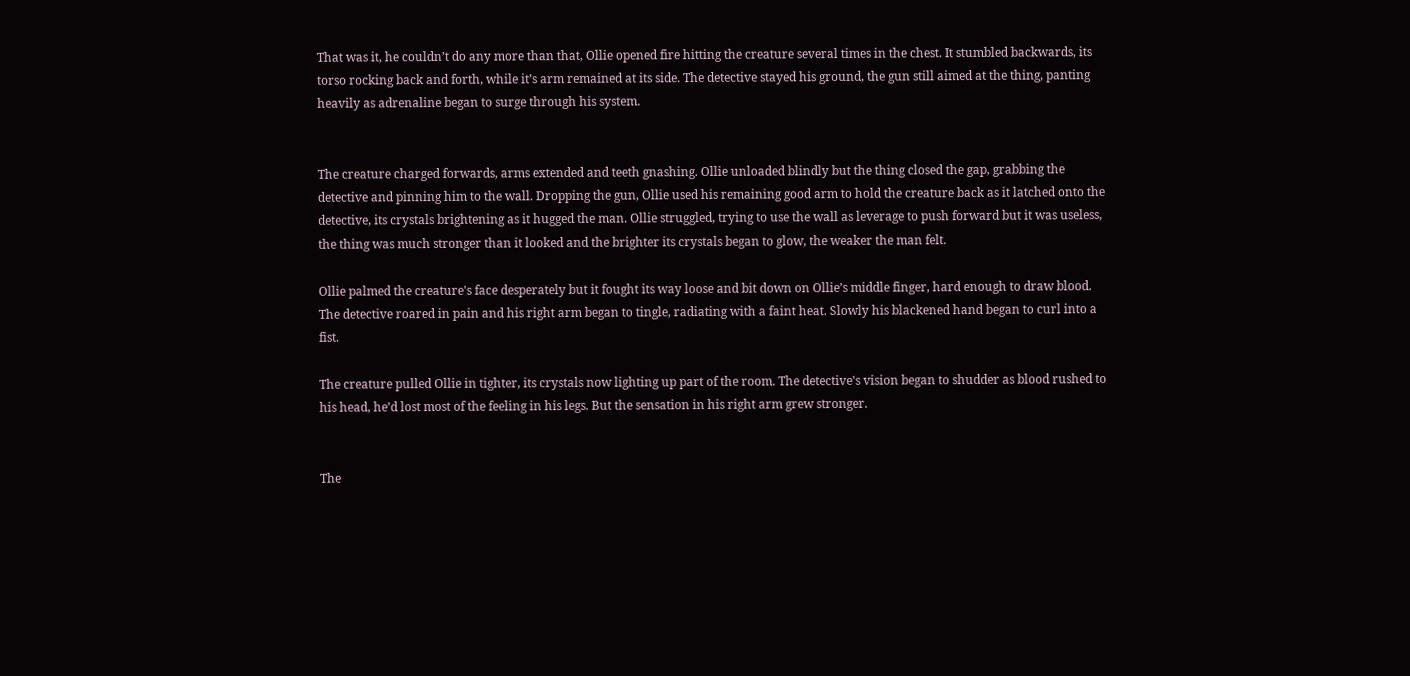That was it, he couldn’t do any more than that, Ollie opened fire hitting the creature several times in the chest. It stumbled backwards, its torso rocking back and forth, while it’s arm remained at its side. The detective stayed his ground, the gun still aimed at the thing, panting heavily as adrenaline began to surge through his system.


The creature charged forwards, arms extended and teeth gnashing. Ollie unloaded blindly but the thing closed the gap, grabbing the detective and pinning him to the wall. Dropping the gun, Ollie used his remaining good arm to hold the creature back as it latched onto the detective, its crystals brightening as it hugged the man. Ollie struggled, trying to use the wall as leverage to push forward but it was useless, the thing was much stronger than it looked and the brighter its crystals began to glow, the weaker the man felt.

Ollie palmed the creature's face desperately but it fought its way loose and bit down on Ollie’s middle finger, hard enough to draw blood. The detective roared in pain and his right arm began to tingle, radiating with a faint heat. Slowly his blackened hand began to curl into a fist.

The creature pulled Ollie in tighter, its crystals now lighting up part of the room. The detective's vision began to shudder as blood rushed to his head, he’d lost most of the feeling in his legs. But the sensation in his right arm grew stronger.


The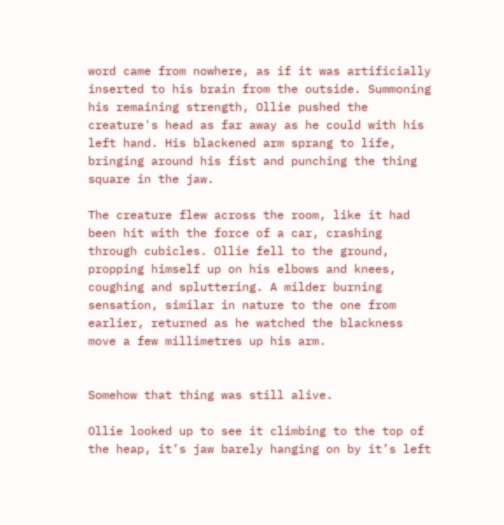word came from nowhere, as if it was artificially inserted to his brain from the outside. Summoning his remaining strength, Ollie pushed the creature's head as far away as he could with his left hand. His blackened arm sprang to life, bringing around his fist and punching the thing square in the jaw.

The creature flew across the room, like it had been hit with the force of a car, crashing through cubicles. Ollie fell to the ground, propping himself up on his elbows and knees, coughing and spluttering. A milder burning sensation, similar in nature to the one from earlier, returned as he watched the blackness move a few millimetres up his arm.


Somehow that thing was still alive.

Ollie looked up to see it climbing to the top of the heap, it’s jaw barely hanging on by it’s left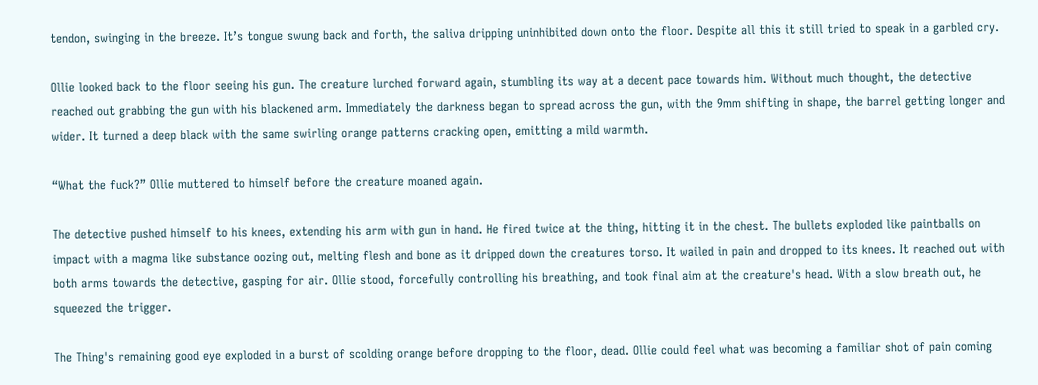tendon, swinging in the breeze. It’s tongue swung back and forth, the saliva dripping uninhibited down onto the floor. Despite all this it still tried to speak in a garbled cry.

Ollie looked back to the floor seeing his gun. The creature lurched forward again, stumbling its way at a decent pace towards him. Without much thought, the detective reached out grabbing the gun with his blackened arm. Immediately the darkness began to spread across the gun, with the 9mm shifting in shape, the barrel getting longer and wider. It turned a deep black with the same swirling orange patterns cracking open, emitting a mild warmth.

“What the fuck?” Ollie muttered to himself before the creature moaned again.

The detective pushed himself to his knees, extending his arm with gun in hand. He fired twice at the thing, hitting it in the chest. The bullets exploded like paintballs on impact with a magma like substance oozing out, melting flesh and bone as it dripped down the creatures torso. It wailed in pain and dropped to its knees. It reached out with both arms towards the detective, gasping for air. Ollie stood, forcefully controlling his breathing, and took final aim at the creature's head. With a slow breath out, he squeezed the trigger.

The Thing's remaining good eye exploded in a burst of scolding orange before dropping to the floor, dead. Ollie could feel what was becoming a familiar shot of pain coming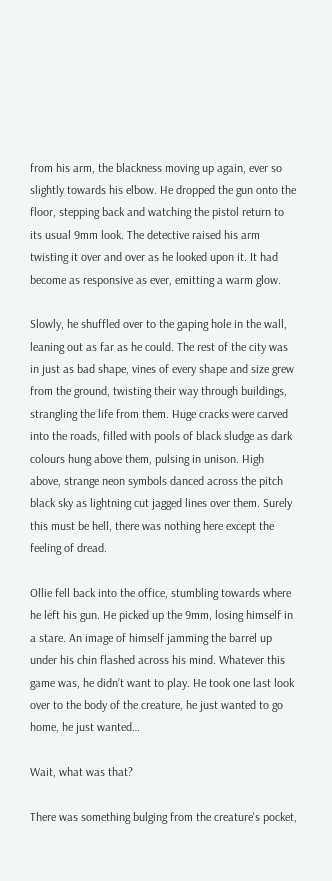from his arm, the blackness moving up again, ever so slightly towards his elbow. He dropped the gun onto the floor, stepping back and watching the pistol return to its usual 9mm look. The detective raised his arm twisting it over and over as he looked upon it. It had become as responsive as ever, emitting a warm glow.

Slowly, he shuffled over to the gaping hole in the wall, leaning out as far as he could. The rest of the city was in just as bad shape, vines of every shape and size grew from the ground, twisting their way through buildings, strangling the life from them. Huge cracks were carved into the roads, filled with pools of black sludge as dark colours hung above them, pulsing in unison. High above, strange neon symbols danced across the pitch black sky as lightning cut jagged lines over them. Surely this must be hell, there was nothing here except the feeling of dread.

Ollie fell back into the office, stumbling towards where he left his gun. He picked up the 9mm, losing himself in a stare. An image of himself jamming the barrel up under his chin flashed across his mind. Whatever this game was, he didn’t want to play. He took one last look over to the body of the creature, he just wanted to go home, he just wanted…

Wait, what was that?

There was something bulging from the creature's pocket,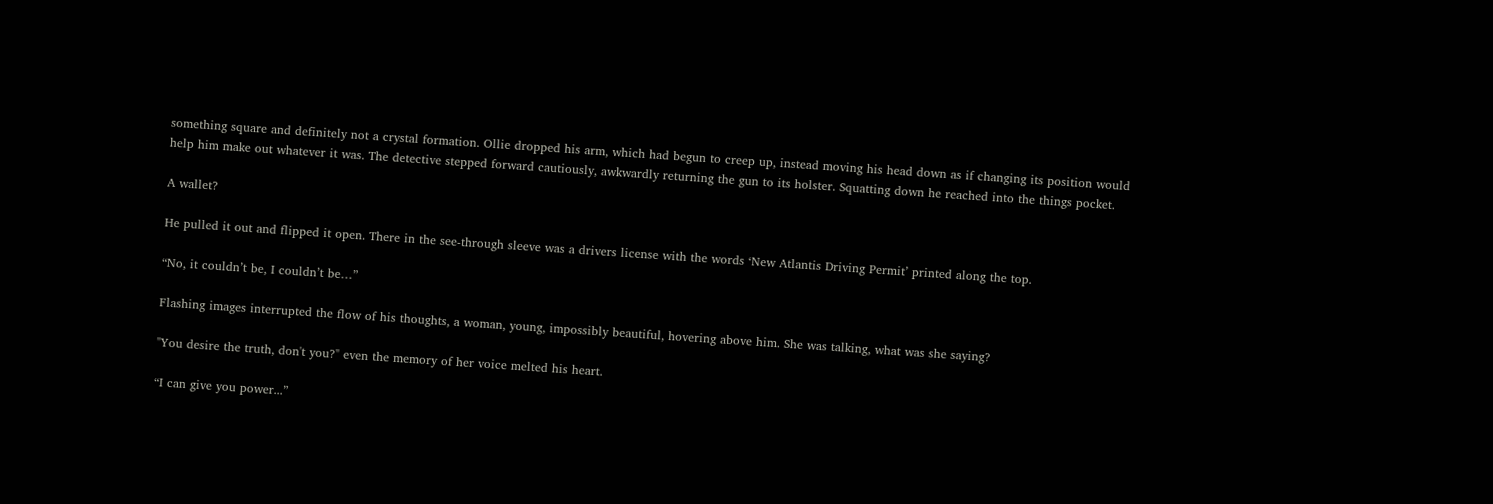something square and definitely not a crystal formation. Ollie dropped his arm, which had begun to creep up, instead moving his head down as if changing its position would help him make out whatever it was. The detective stepped forward cautiously, awkwardly returning the gun to its holster. Squatting down he reached into the things pocket.

A wallet?

He pulled it out and flipped it open. There in the see-through sleeve was a drivers license with the words ‘New Atlantis Driving Permit’ printed along the top.

“No, it couldn’t be, I couldn’t be…”

Flashing images interrupted the flow of his thoughts, a woman, young, impossibly beautiful, hovering above him. She was talking, what was she saying?

"You desire the truth, don't you?" even the memory of her voice melted his heart.

“I can give you power...”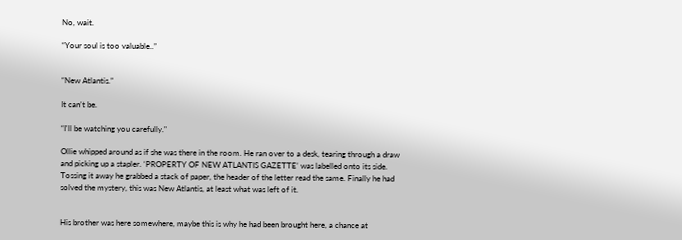No, wait.

“Your soul is too valuable..”


“New Atlantis.”

It can’t be.

“I'll be watching you carefully."

Ollie whipped around as if she was there in the room. He ran over to a desk, tearing through a draw and picking up a stapler. ‘PROPERTY OF NEW ATLANTIS GAZETTE’ was labelled onto its side. Tossing it away he grabbed a stack of paper, the header of the letter read the same. Finally he had solved the mystery, this was New Atlantis, at least what was left of it.


His brother was here somewhere, maybe this is why he had been brought here, a chance at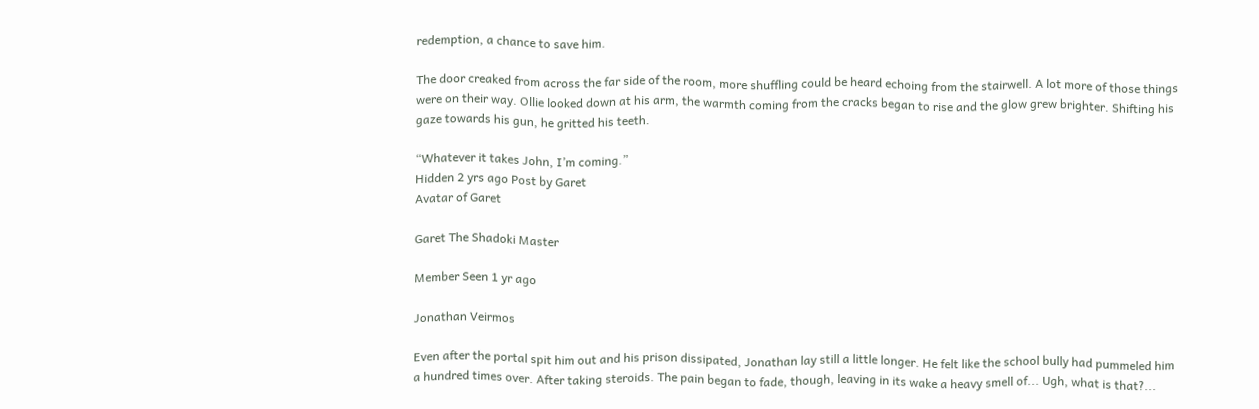redemption, a chance to save him.

The door creaked from across the far side of the room, more shuffling could be heard echoing from the stairwell. A lot more of those things were on their way. Ollie looked down at his arm, the warmth coming from the cracks began to rise and the glow grew brighter. Shifting his gaze towards his gun, he gritted his teeth.

“Whatever it takes John, I’m coming.”
Hidden 2 yrs ago Post by Garet
Avatar of Garet

Garet The Shadoki Master

Member Seen 1 yr ago

Jonathan Veirmos

Even after the portal spit him out and his prison dissipated, Jonathan lay still a little longer. He felt like the school bully had pummeled him a hundred times over. After taking steroids. The pain began to fade, though, leaving in its wake a heavy smell of... Ugh, what is that?...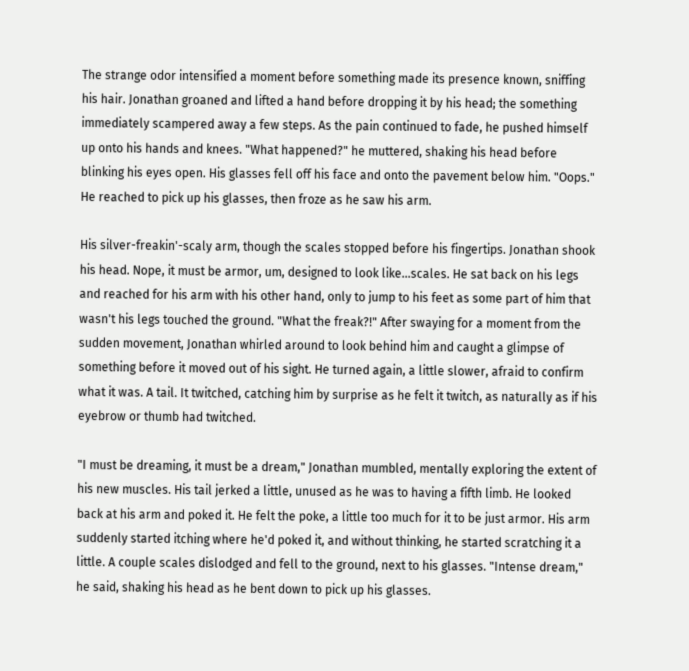The strange odor intensified a moment before something made its presence known, sniffing his hair. Jonathan groaned and lifted a hand before dropping it by his head; the something immediately scampered away a few steps. As the pain continued to fade, he pushed himself up onto his hands and knees. "What happened?" he muttered, shaking his head before blinking his eyes open. His glasses fell off his face and onto the pavement below him. "Oops." He reached to pick up his glasses, then froze as he saw his arm.

His silver-freakin'-scaly arm, though the scales stopped before his fingertips. Jonathan shook his head. Nope, it must be armor, um, designed to look like...scales. He sat back on his legs and reached for his arm with his other hand, only to jump to his feet as some part of him that wasn't his legs touched the ground. "What the freak?!" After swaying for a moment from the sudden movement, Jonathan whirled around to look behind him and caught a glimpse of something before it moved out of his sight. He turned again, a little slower, afraid to confirm what it was. A tail. It twitched, catching him by surprise as he felt it twitch, as naturally as if his eyebrow or thumb had twitched.

"I must be dreaming, it must be a dream," Jonathan mumbled, mentally exploring the extent of his new muscles. His tail jerked a little, unused as he was to having a fifth limb. He looked back at his arm and poked it. He felt the poke, a little too much for it to be just armor. His arm suddenly started itching where he'd poked it, and without thinking, he started scratching it a little. A couple scales dislodged and fell to the ground, next to his glasses. "Intense dream," he said, shaking his head as he bent down to pick up his glasses.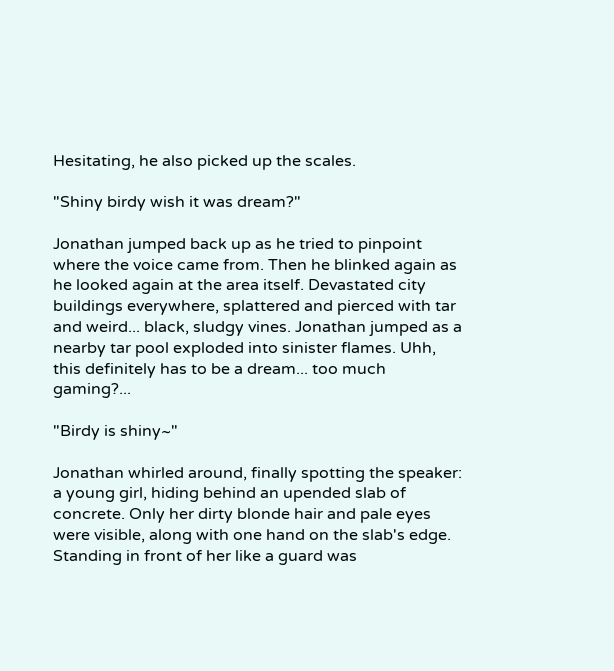Hesitating, he also picked up the scales.

"Shiny birdy wish it was dream?"

Jonathan jumped back up as he tried to pinpoint where the voice came from. Then he blinked again as he looked again at the area itself. Devastated city buildings everywhere, splattered and pierced with tar and weird... black, sludgy vines. Jonathan jumped as a nearby tar pool exploded into sinister flames. Uhh, this definitely has to be a dream... too much gaming?...

"Birdy is shiny~"

Jonathan whirled around, finally spotting the speaker: a young girl, hiding behind an upended slab of concrete. Only her dirty blonde hair and pale eyes were visible, along with one hand on the slab's edge. Standing in front of her like a guard was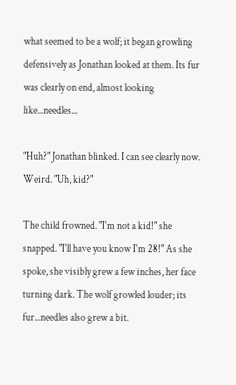what seemed to be a wolf; it began growling defensively as Jonathan looked at them. Its fur was clearly on end, almost looking like...needles...

"Huh?" Jonathan blinked. I can see clearly now. Weird. "Uh, kid?"

The child frowned. "I'm not a kid!" she snapped. "I'll have you know I'm 28!" As she spoke, she visibly grew a few inches, her face turning dark. The wolf growled louder; its fur...needles also grew a bit.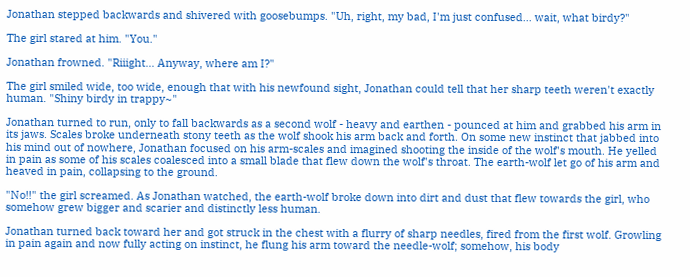Jonathan stepped backwards and shivered with goosebumps. "Uh, right, my bad, I'm just confused... wait, what birdy?"

The girl stared at him. "You."

Jonathan frowned. "Riiight... Anyway, where am I?"

The girl smiled wide, too wide, enough that with his newfound sight, Jonathan could tell that her sharp teeth weren't exactly human. "Shiny birdy in trappy~"

Jonathan turned to run, only to fall backwards as a second wolf - heavy and earthen - pounced at him and grabbed his arm in its jaws. Scales broke underneath stony teeth as the wolf shook his arm back and forth. On some new instinct that jabbed into his mind out of nowhere, Jonathan focused on his arm-scales and imagined shooting the inside of the wolf's mouth. He yelled in pain as some of his scales coalesced into a small blade that flew down the wolf's throat. The earth-wolf let go of his arm and heaved in pain, collapsing to the ground.

"No!!" the girl screamed. As Jonathan watched, the earth-wolf broke down into dirt and dust that flew towards the girl, who somehow grew bigger and scarier and distinctly less human.

Jonathan turned back toward her and got struck in the chest with a flurry of sharp needles, fired from the first wolf. Growling in pain again and now fully acting on instinct, he flung his arm toward the needle-wolf; somehow, his body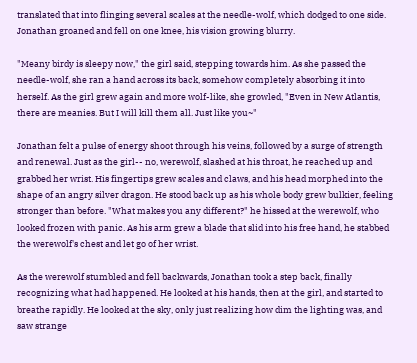translated that into flinging several scales at the needle-wolf, which dodged to one side. Jonathan groaned and fell on one knee, his vision growing blurry.

"Meany birdy is sleepy now," the girl said, stepping towards him. As she passed the needle-wolf, she ran a hand across its back, somehow completely absorbing it into herself. As the girl grew again and more wolf-like, she growled, "Even in New Atlantis, there are meanies. But I will kill them all. Just like you~"

Jonathan felt a pulse of energy shoot through his veins, followed by a surge of strength and renewal. Just as the girl-- no, werewolf, slashed at his throat, he reached up and grabbed her wrist. His fingertips grew scales and claws, and his head morphed into the shape of an angry silver dragon. He stood back up as his whole body grew bulkier, feeling stronger than before. "What makes you any different?" he hissed at the werewolf, who looked frozen with panic. As his arm grew a blade that slid into his free hand, he stabbed the werewolf's chest and let go of her wrist.

As the werewolf stumbled and fell backwards, Jonathan took a step back, finally recognizing what had happened. He looked at his hands, then at the girl, and started to breathe rapidly. He looked at the sky, only just realizing how dim the lighting was, and saw strange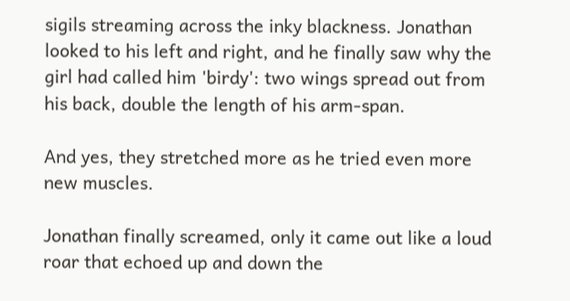sigils streaming across the inky blackness. Jonathan looked to his left and right, and he finally saw why the girl had called him 'birdy': two wings spread out from his back, double the length of his arm-span.

And yes, they stretched more as he tried even more new muscles.

Jonathan finally screamed, only it came out like a loud roar that echoed up and down the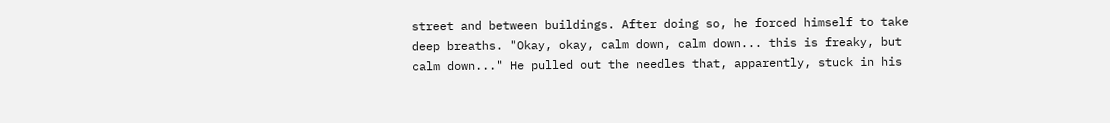street and between buildings. After doing so, he forced himself to take deep breaths. "Okay, okay, calm down, calm down... this is freaky, but calm down..." He pulled out the needles that, apparently, stuck in his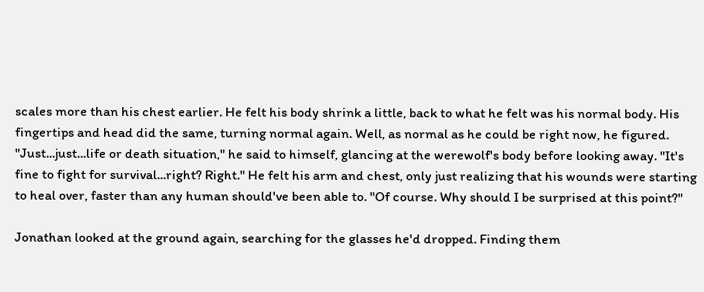scales more than his chest earlier. He felt his body shrink a little, back to what he felt was his normal body. His fingertips and head did the same, turning normal again. Well, as normal as he could be right now, he figured. "Just...just...life or death situation," he said to himself, glancing at the werewolf's body before looking away. "It's fine to fight for survival...right? Right." He felt his arm and chest, only just realizing that his wounds were starting to heal over, faster than any human should've been able to. "Of course. Why should I be surprised at this point?"

Jonathan looked at the ground again, searching for the glasses he'd dropped. Finding them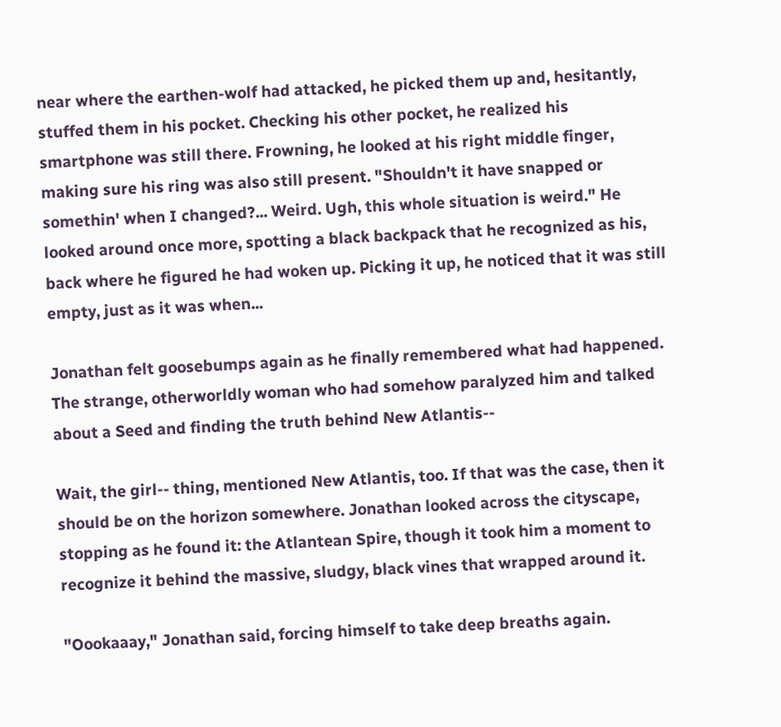near where the earthen-wolf had attacked, he picked them up and, hesitantly, stuffed them in his pocket. Checking his other pocket, he realized his smartphone was still there. Frowning, he looked at his right middle finger, making sure his ring was also still present. "Shouldn't it have snapped or somethin' when I changed?... Weird. Ugh, this whole situation is weird." He looked around once more, spotting a black backpack that he recognized as his, back where he figured he had woken up. Picking it up, he noticed that it was still empty, just as it was when...

Jonathan felt goosebumps again as he finally remembered what had happened. The strange, otherworldly woman who had somehow paralyzed him and talked about a Seed and finding the truth behind New Atlantis--

Wait, the girl-- thing, mentioned New Atlantis, too. If that was the case, then it should be on the horizon somewhere. Jonathan looked across the cityscape, stopping as he found it: the Atlantean Spire, though it took him a moment to recognize it behind the massive, sludgy, black vines that wrapped around it.

"Oookaaay," Jonathan said, forcing himself to take deep breaths again.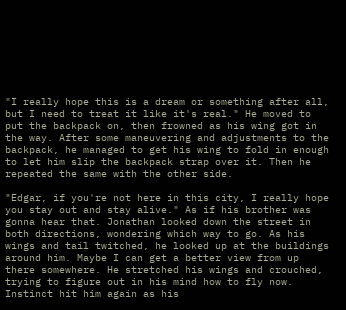"I really hope this is a dream or something after all, but I need to treat it like it's real." He moved to put the backpack on, then frowned as his wing got in the way. After some maneuvering and adjustments to the backpack, he managed to get his wing to fold in enough to let him slip the backpack strap over it. Then he repeated the same with the other side.

"Edgar, if you're not here in this city, I really hope you stay out and stay alive." As if his brother was gonna hear that. Jonathan looked down the street in both directions, wondering which way to go. As his wings and tail twitched, he looked up at the buildings around him. Maybe I can get a better view from up there somewhere. He stretched his wings and crouched, trying to figure out in his mind how to fly now. Instinct hit him again as his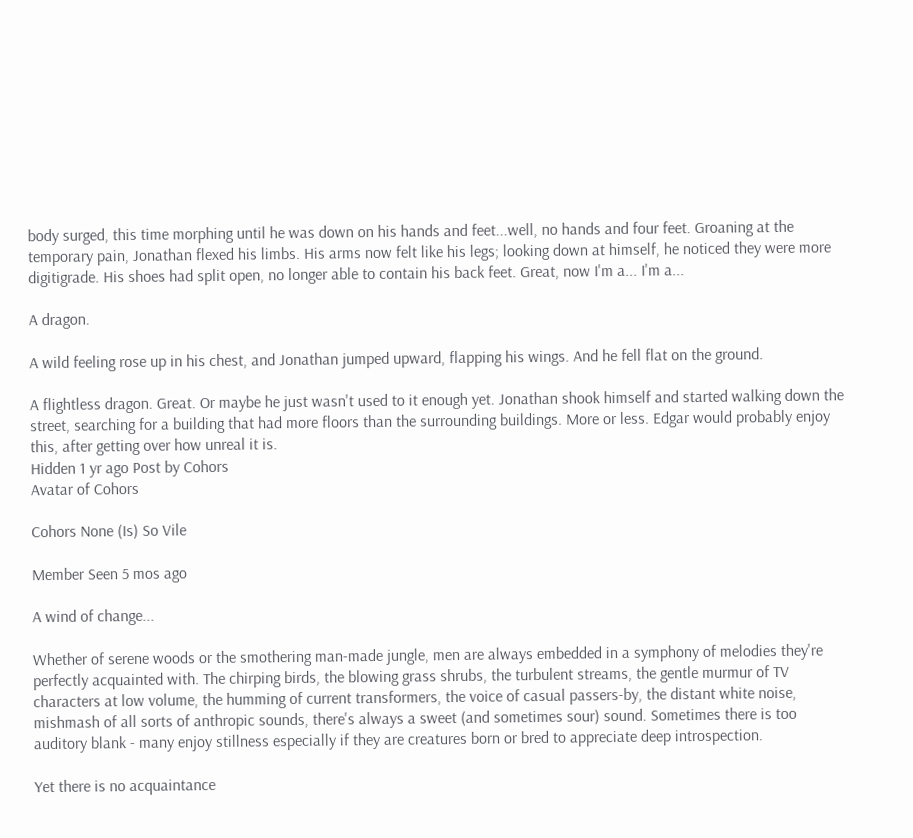body surged, this time morphing until he was down on his hands and feet...well, no hands and four feet. Groaning at the temporary pain, Jonathan flexed his limbs. His arms now felt like his legs; looking down at himself, he noticed they were more digitigrade. His shoes had split open, no longer able to contain his back feet. Great, now I'm a... I'm a...

A dragon.

A wild feeling rose up in his chest, and Jonathan jumped upward, flapping his wings. And he fell flat on the ground.

A flightless dragon. Great. Or maybe he just wasn't used to it enough yet. Jonathan shook himself and started walking down the street, searching for a building that had more floors than the surrounding buildings. More or less. Edgar would probably enjoy this, after getting over how unreal it is.
Hidden 1 yr ago Post by Cohors
Avatar of Cohors

Cohors None (Is) So Vile

Member Seen 5 mos ago

A wind of change...

Whether of serene woods or the smothering man-made jungle, men are always embedded in a symphony of melodies they're perfectly acquainted with. The chirping birds, the blowing grass shrubs, the turbulent streams, the gentle murmur of TV characters at low volume, the humming of current transformers, the voice of casual passers-by, the distant white noise, mishmash of all sorts of anthropic sounds, there's always a sweet (and sometimes sour) sound. Sometimes there is too auditory blank - many enjoy stillness especially if they are creatures born or bred to appreciate deep introspection.

Yet there is no acquaintance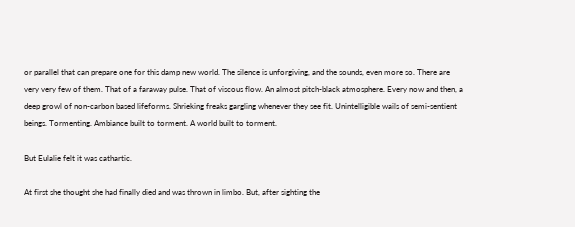or parallel that can prepare one for this damp new world. The silence is unforgiving, and the sounds, even more so. There are very very few of them. That of a faraway pulse. That of viscous flow. An almost pitch-black atmosphere. Every now and then, a deep growl of non-carbon based lifeforms. Shrieking freaks gargling whenever they see fit. Unintelligible wails of semi-sentient beings. Tormenting. Ambiance built to torment. A world built to torment.

But Eulalie felt it was cathartic.

At first she thought she had finally died and was thrown in limbo. But, after sighting the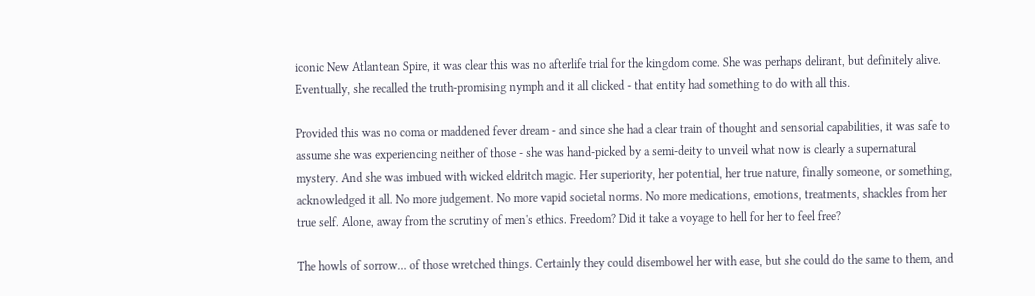iconic New Atlantean Spire, it was clear this was no afterlife trial for the kingdom come. She was perhaps delirant, but definitely alive. Eventually, she recalled the truth-promising nymph and it all clicked - that entity had something to do with all this.

Provided this was no coma or maddened fever dream - and since she had a clear train of thought and sensorial capabilities, it was safe to assume she was experiencing neither of those - she was hand-picked by a semi-deity to unveil what now is clearly a supernatural mystery. And she was imbued with wicked eldritch magic. Her superiority, her potential, her true nature, finally someone, or something, acknowledged it all. No more judgement. No more vapid societal norms. No more medications, emotions, treatments, shackles from her true self. Alone, away from the scrutiny of men's ethics. Freedom? Did it take a voyage to hell for her to feel free?

The howls of sorrow… of those wretched things. Certainly they could disembowel her with ease, but she could do the same to them, and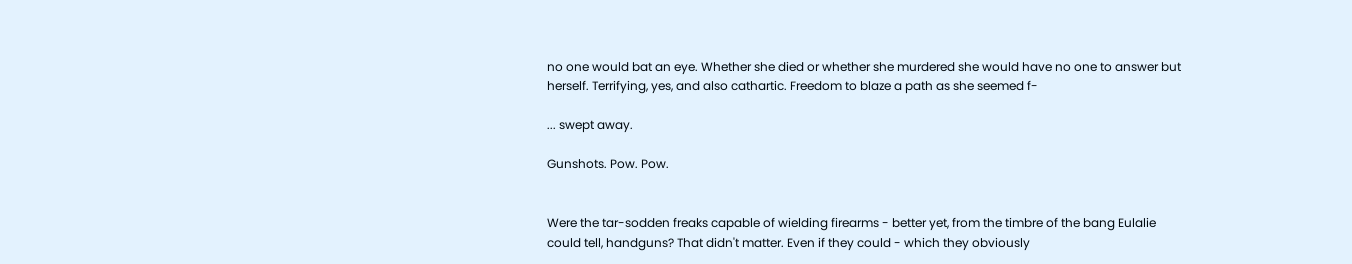no one would bat an eye. Whether she died or whether she murdered she would have no one to answer but herself. Terrifying, yes, and also cathartic. Freedom to blaze a path as she seemed f-

... swept away.

Gunshots. Pow. Pow.


Were the tar-sodden freaks capable of wielding firearms - better yet, from the timbre of the bang Eulalie could tell, handguns? That didn't matter. Even if they could - which they obviously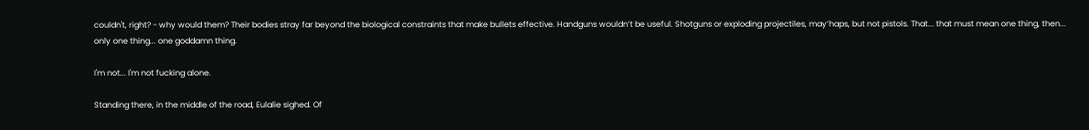couldn't, right? - why would them? Their bodies stray far beyond the biological constraints that make bullets effective. Handguns wouldn’t be useful. Shotguns or exploding projectiles, may’haps, but not pistols. That... that must mean one thing, then... only one thing... one goddamn thing.

I'm not... I'm not fucking alone.

Standing there, in the middle of the road, Eulalie sighed. Of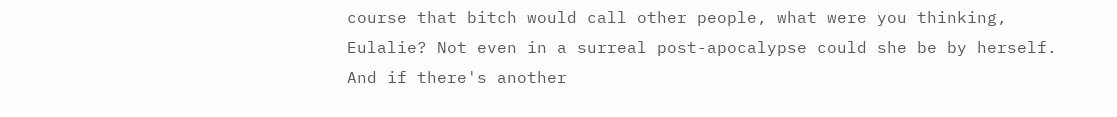course that bitch would call other people, what were you thinking, Eulalie? Not even in a surreal post-apocalypse could she be by herself. And if there's another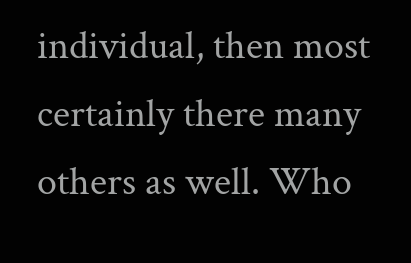individual, then most certainly there many others as well. Who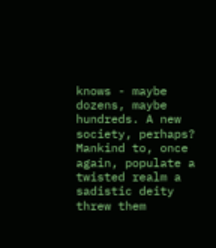knows - maybe dozens, maybe hundreds. A new society, perhaps? Mankind to, once again, populate a twisted realm a sadistic deity threw them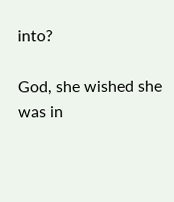into?

God, she wished she was in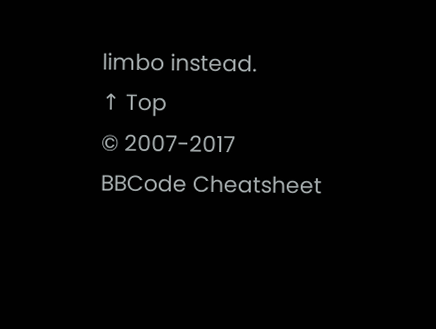limbo instead.
↑ Top
© 2007-2017
BBCode Cheatsheet